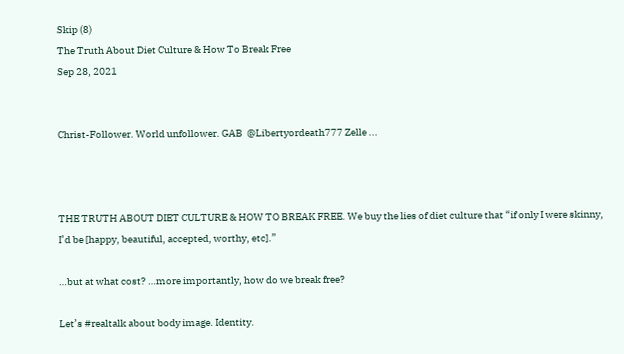Skip (8)
The Truth About Diet Culture & How To Break Free
Sep 28, 2021


Christ-Follower. World unfollower. GAB  @Libertyordeath777 Zelle ...



THE TRUTH ABOUT DIET CULTURE & HOW TO BREAK FREE. We buy the lies of diet culture that “if only I were skinny, I’d be [happy, beautiful, accepted, worthy, etc].”

…but at what cost? …more importantly, how do we break free?

Let’s #realtalk about body image. Identity.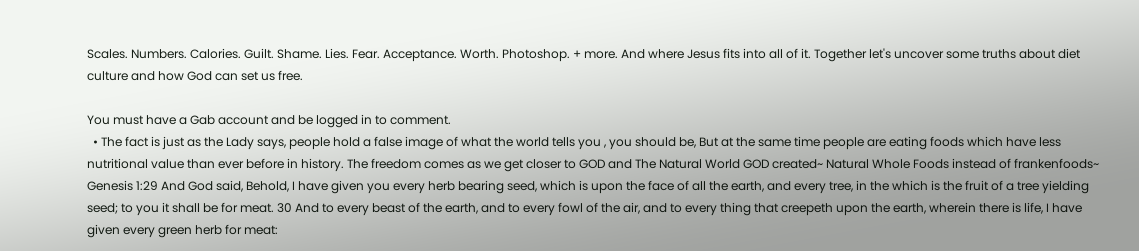Scales. Numbers. Calories. Guilt. Shame. Lies. Fear. Acceptance. Worth. Photoshop. + more. And where Jesus fits into all of it. Together let's uncover some truths about diet culture and how God can set us free.

You must have a Gab account and be logged in to comment.
  • The fact is just as the Lady says, people hold a false image of what the world tells you , you should be, But at the same time people are eating foods which have less nutritional value than ever before in history. The freedom comes as we get closer to GOD and The Natural World GOD created~ Natural Whole Foods instead of frankenfoods~ Genesis 1:29 And God said, Behold, I have given you every herb bearing seed, which is upon the face of all the earth, and every tree, in the which is the fruit of a tree yielding seed; to you it shall be for meat. 30 And to every beast of the earth, and to every fowl of the air, and to every thing that creepeth upon the earth, wherein there is life, I have given every green herb for meat: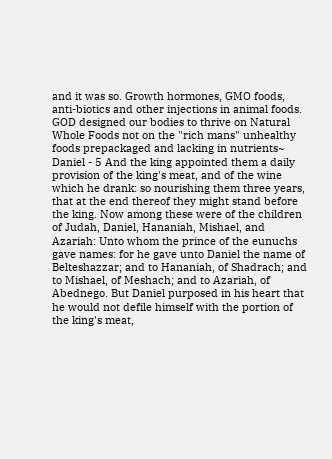and it was so. Growth hormones, GMO foods, anti-biotics and other injections in animal foods. GOD designed our bodies to thrive on Natural Whole Foods not on the "rich mans" unhealthy foods prepackaged and lacking in nutrients~ Daniel - 5 And the king appointed them a daily provision of the king's meat, and of the wine which he drank: so nourishing them three years, that at the end thereof they might stand before the king. Now among these were of the children of Judah, Daniel, Hananiah, Mishael, and Azariah: Unto whom the prince of the eunuchs gave names: for he gave unto Daniel the name of Belteshazzar; and to Hananiah, of Shadrach; and to Mishael, of Meshach; and to Azariah, of Abednego. But Daniel purposed in his heart that he would not defile himself with the portion of the king's meat,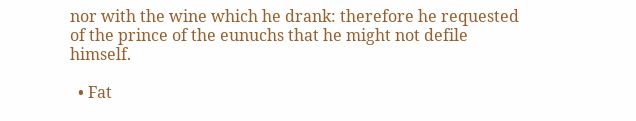nor with the wine which he drank: therefore he requested of the prince of the eunuchs that he might not defile himself.

  • Fat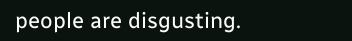people are disgusting.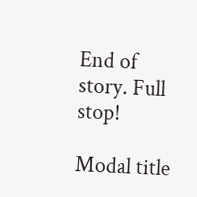End of story. Full stop!

Modal title